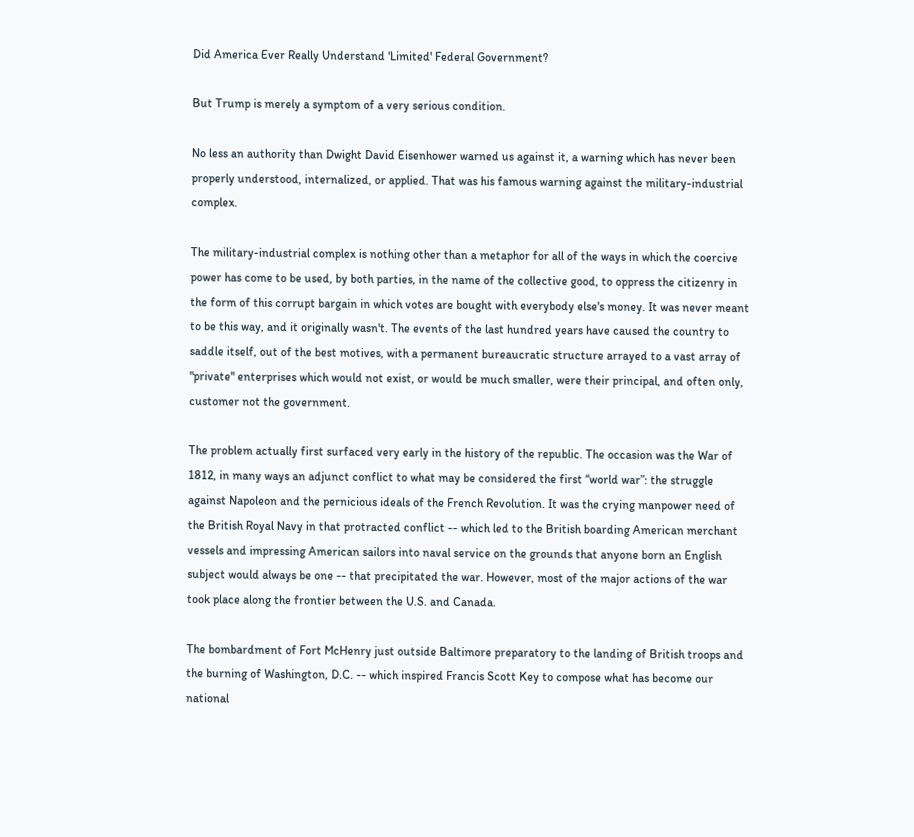Did America Ever Really Understand 'Limited' Federal Government?

But Trump is merely a symptom of a very serious condition.

No less an authority than Dwight David Eisenhower warned us against it, a warning which has never been properly understood, internalized, or applied. That was his famous warning against the military-industrial complex.

The military-industrial complex is nothing other than a metaphor for all of the ways in which the coercive power has come to be used, by both parties, in the name of the collective good, to oppress the citizenry in the form of this corrupt bargain in which votes are bought with everybody else's money. It was never meant to be this way, and it originally wasn't. The events of the last hundred years have caused the country to saddle itself, out of the best motives, with a permanent bureaucratic structure arrayed to a vast array of "private" enterprises which would not exist, or would be much smaller, were their principal, and often only, customer not the government.

The problem actually first surfaced very early in the history of the republic. The occasion was the War of 1812, in many ways an adjunct conflict to what may be considered the first “world war”: the struggle against Napoleon and the pernicious ideals of the French Revolution. It was the crying manpower need of the British Royal Navy in that protracted conflict -- which led to the British boarding American merchant vessels and impressing American sailors into naval service on the grounds that anyone born an English subject would always be one -- that precipitated the war. However, most of the major actions of the war took place along the frontier between the U.S. and Canada.

The bombardment of Fort McHenry just outside Baltimore preparatory to the landing of British troops and the burning of Washington, D.C. -- which inspired Francis Scott Key to compose what has become our national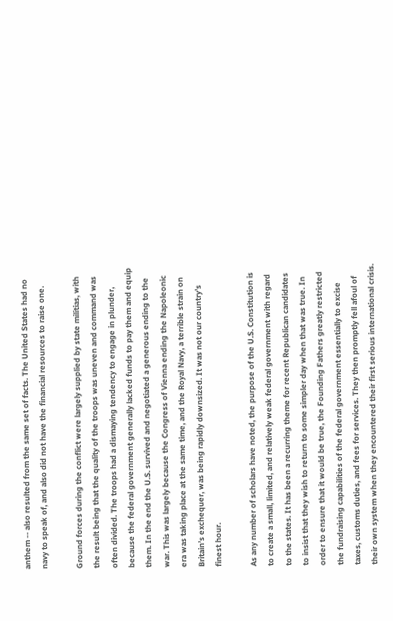anthem -- also resulted from the same set of facts. The United States had no navy to speak of, and also did not have the financial resources to raise one.

Ground forces during the conflict were largely supplied by state militias, with the result being that the quality of the troops was uneven and command was often divided. The troops had a dismaying tendency to engage in plunder, because the federal government generally lacked funds to pay them and equip them. In the end the U.S. survived and negotiated a generous ending to the war. This was largely because the Congress of Vienna ending the Napoleonic era was taking place at the same time, and the Royal Navy, a terrible strain on Britain’s exchequer, was being rapidly downsized. It was not our country’s finest hour.

As any number of scholars have noted, the purpose of the U.S. Constitution is to create a small, limited, and relatively weak federal government with regard to the states. It has been a recurring theme for recent Republican candidates to insist that they wish to return to some simpler day when that was true. In order to ensure that it would be true, the Founding Fathers greatly restricted the fundraising capabilities of the federal government essentially to excise taxes, customs duties, and fees for services. They then promptly fell afoul of their own system when they encountered their first serious international crisis.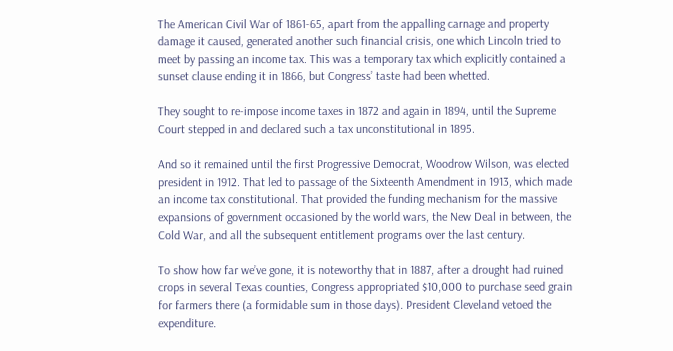The American Civil War of 1861-65, apart from the appalling carnage and property damage it caused, generated another such financial crisis, one which Lincoln tried to meet by passing an income tax. This was a temporary tax which explicitly contained a sunset clause ending it in 1866, but Congress’ taste had been whetted.

They sought to re-impose income taxes in 1872 and again in 1894, until the Supreme Court stepped in and declared such a tax unconstitutional in 1895.

And so it remained until the first Progressive Democrat, Woodrow Wilson, was elected president in 1912. That led to passage of the Sixteenth Amendment in 1913, which made an income tax constitutional. That provided the funding mechanism for the massive expansions of government occasioned by the world wars, the New Deal in between, the Cold War, and all the subsequent entitlement programs over the last century.

To show how far we’ve gone, it is noteworthy that in 1887, after a drought had ruined crops in several Texas counties, Congress appropriated $10,000 to purchase seed grain for farmers there (a formidable sum in those days). President Cleveland vetoed the expenditure.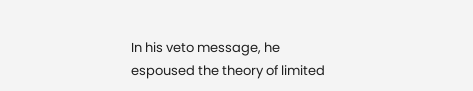In his veto message, he espoused the theory of limited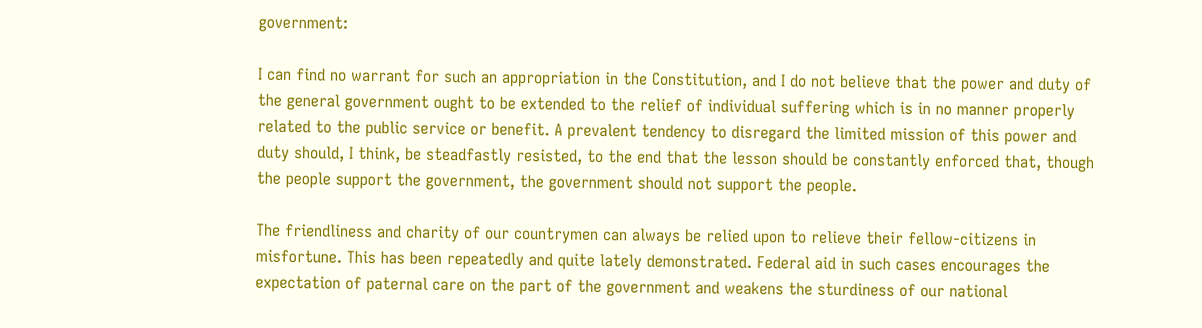government:

I can find no warrant for such an appropriation in the Constitution, and I do not believe that the power and duty of the general government ought to be extended to the relief of individual suffering which is in no manner properly related to the public service or benefit. A prevalent tendency to disregard the limited mission of this power and duty should, I think, be steadfastly resisted, to the end that the lesson should be constantly enforced that, though the people support the government, the government should not support the people.

The friendliness and charity of our countrymen can always be relied upon to relieve their fellow-citizens in misfortune. This has been repeatedly and quite lately demonstrated. Federal aid in such cases encourages the expectation of paternal care on the part of the government and weakens the sturdiness of our national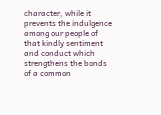character, while it prevents the indulgence among our people of that kindly sentiment and conduct which strengthens the bonds of a common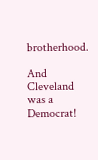brotherhood.

And Cleveland was a Democrat!